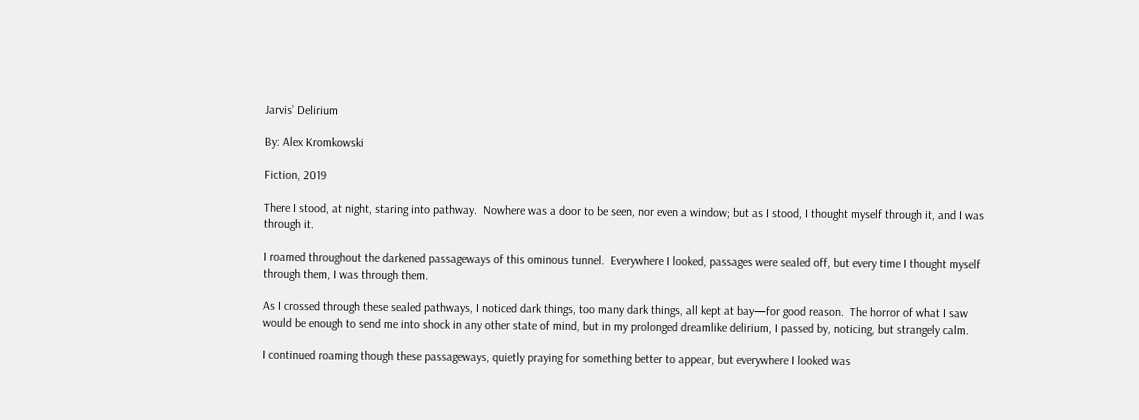Jarvis’ Delirium

By: Alex Kromkowski

Fiction, 2019

There I stood, at night, staring into pathway.  Nowhere was a door to be seen, nor even a window; but as I stood, I thought myself through it, and I was through it.

I roamed throughout the darkened passageways of this ominous tunnel.  Everywhere I looked, passages were sealed off, but every time I thought myself through them, I was through them.

As I crossed through these sealed pathways, I noticed dark things, too many dark things, all kept at bay—for good reason.  The horror of what I saw would be enough to send me into shock in any other state of mind, but in my prolonged dreamlike delirium, I passed by, noticing, but strangely calm.

I continued roaming though these passageways, quietly praying for something better to appear, but everywhere I looked was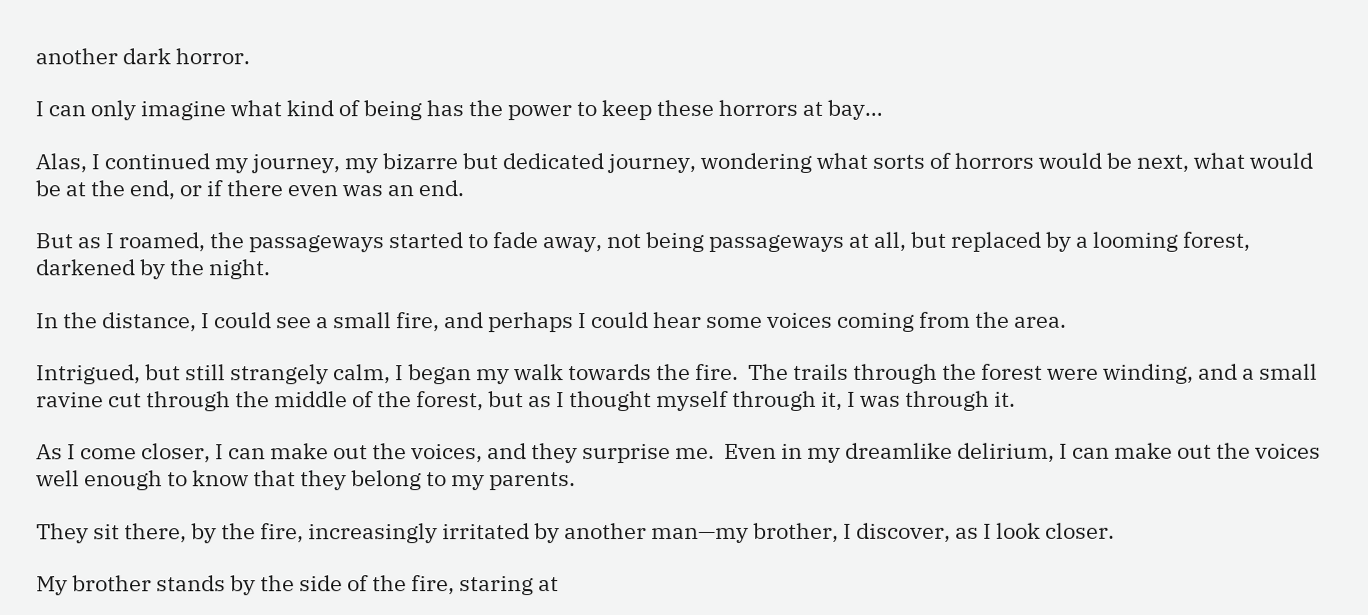another dark horror.

I can only imagine what kind of being has the power to keep these horrors at bay…

Alas, I continued my journey, my bizarre but dedicated journey, wondering what sorts of horrors would be next, what would be at the end, or if there even was an end.

But as I roamed, the passageways started to fade away, not being passageways at all, but replaced by a looming forest, darkened by the night.

In the distance, I could see a small fire, and perhaps I could hear some voices coming from the area.

Intrigued, but still strangely calm, I began my walk towards the fire.  The trails through the forest were winding, and a small ravine cut through the middle of the forest, but as I thought myself through it, I was through it.

As I come closer, I can make out the voices, and they surprise me.  Even in my dreamlike delirium, I can make out the voices well enough to know that they belong to my parents.

They sit there, by the fire, increasingly irritated by another man—my brother, I discover, as I look closer.

My brother stands by the side of the fire, staring at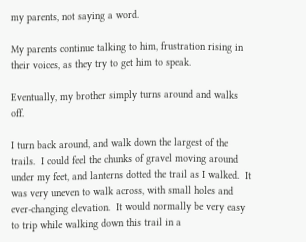my parents, not saying a word.

My parents continue talking to him, frustration rising in their voices, as they try to get him to speak.

Eventually, my brother simply turns around and walks off.

I turn back around, and walk down the largest of the trails.  I could feel the chunks of gravel moving around under my feet, and lanterns dotted the trail as I walked.  It was very uneven to walk across, with small holes and ever-changing elevation.  It would normally be very easy to trip while walking down this trail in a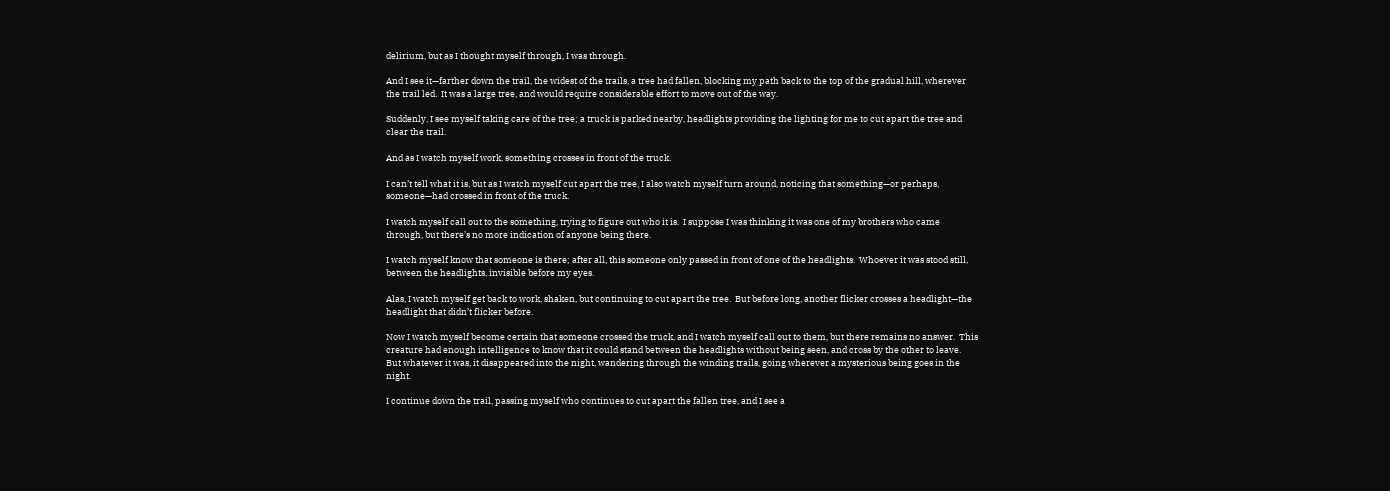delirium, but as I thought myself through, I was through.

And I see it—farther down the trail, the widest of the trails, a tree had fallen, blocking my path back to the top of the gradual hill, wherever the trail led.  It was a large tree, and would require considerable effort to move out of the way.

Suddenly, I see myself taking care of the tree; a truck is parked nearby, headlights providing the lighting for me to cut apart the tree and clear the trail.

And as I watch myself work, something crosses in front of the truck.

I can’t tell what it is, but as I watch myself cut apart the tree, I also watch myself turn around, noticing that something—or perhaps, someone—had crossed in front of the truck.

I watch myself call out to the something, trying to figure out who it is.  I suppose I was thinking it was one of my brothers who came through, but there’s no more indication of anyone being there.

I watch myself know that someone is there; after all, this someone only passed in front of one of the headlights.  Whoever it was stood still, between the headlights, invisible before my eyes.

Alas, I watch myself get back to work, shaken, but continuing to cut apart the tree.  But before long, another flicker crosses a headlight—the headlight that didn’t flicker before.

Now I watch myself become certain that someone crossed the truck, and I watch myself call out to them, but there remains no answer.  This creature had enough intelligence to know that it could stand between the headlights without being seen, and cross by the other to leave.  But whatever it was, it disappeared into the night, wandering through the winding trails, going wherever a mysterious being goes in the night.

I continue down the trail, passing myself who continues to cut apart the fallen tree, and I see a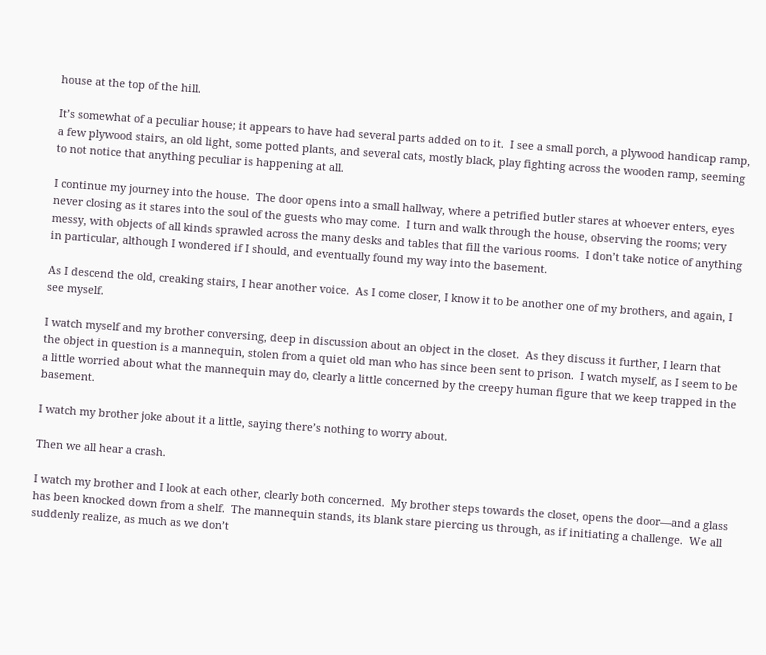house at the top of the hill.

It’s somewhat of a peculiar house; it appears to have had several parts added on to it.  I see a small porch, a plywood handicap ramp, a few plywood stairs, an old light, some potted plants, and several cats, mostly black, play fighting across the wooden ramp, seeming to not notice that anything peculiar is happening at all.

I continue my journey into the house.  The door opens into a small hallway, where a petrified butler stares at whoever enters, eyes never closing as it stares into the soul of the guests who may come.  I turn and walk through the house, observing the rooms; very messy, with objects of all kinds sprawled across the many desks and tables that fill the various rooms.  I don’t take notice of anything in particular, although I wondered if I should, and eventually found my way into the basement.

As I descend the old, creaking stairs, I hear another voice.  As I come closer, I know it to be another one of my brothers, and again, I see myself.

I watch myself and my brother conversing, deep in discussion about an object in the closet.  As they discuss it further, I learn that the object in question is a mannequin, stolen from a quiet old man who has since been sent to prison.  I watch myself, as I seem to be a little worried about what the mannequin may do, clearly a little concerned by the creepy human figure that we keep trapped in the basement.

I watch my brother joke about it a little, saying there’s nothing to worry about.

Then we all hear a crash.

I watch my brother and I look at each other, clearly both concerned.  My brother steps towards the closet, opens the door—and a glass has been knocked down from a shelf.  The mannequin stands, its blank stare piercing us through, as if initiating a challenge.  We all suddenly realize, as much as we don’t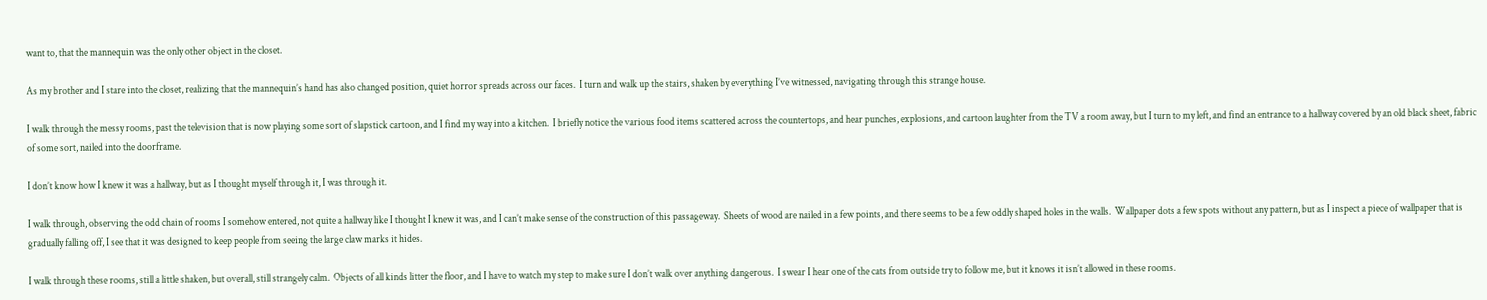want to, that the mannequin was the only other object in the closet.

As my brother and I stare into the closet, realizing that the mannequin’s hand has also changed position, quiet horror spreads across our faces.  I turn and walk up the stairs, shaken by everything I’ve witnessed, navigating through this strange house.

I walk through the messy rooms, past the television that is now playing some sort of slapstick cartoon, and I find my way into a kitchen.  I briefly notice the various food items scattered across the countertops, and hear punches, explosions, and cartoon laughter from the TV a room away, but I turn to my left, and find an entrance to a hallway covered by an old black sheet, fabric of some sort, nailed into the doorframe.

I don’t know how I knew it was a hallway, but as I thought myself through it, I was through it.

I walk through, observing the odd chain of rooms I somehow entered, not quite a hallway like I thought I knew it was, and I can’t make sense of the construction of this passageway.  Sheets of wood are nailed in a few points, and there seems to be a few oddly shaped holes in the walls.  Wallpaper dots a few spots without any pattern, but as I inspect a piece of wallpaper that is gradually falling off, I see that it was designed to keep people from seeing the large claw marks it hides.

I walk through these rooms, still a little shaken, but overall, still strangely calm.  Objects of all kinds litter the floor, and I have to watch my step to make sure I don’t walk over anything dangerous.  I swear I hear one of the cats from outside try to follow me, but it knows it isn’t allowed in these rooms.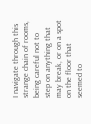I navigate through this strange chain of rooms, being careful not to step on anything that may break, or on a spot on the floor that seemed to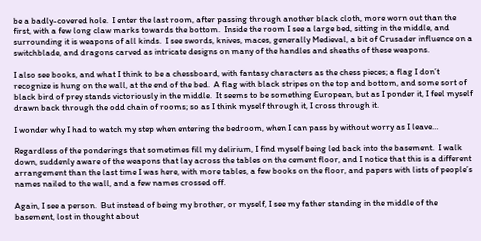be a badly-covered hole.  I enter the last room, after passing through another black cloth, more worn out than the first, with a few long claw marks towards the bottom.  Inside the room I see a large bed, sitting in the middle, and surrounding it is weapons of all kinds.  I see swords, knives, maces, generally Medieval, a bit of Crusader influence on a switchblade, and dragons carved as intricate designs on many of the handles and sheaths of these weapons.

I also see books, and what I think to be a chessboard, with fantasy characters as the chess pieces; a flag I don’t recognize is hung on the wall, at the end of the bed.  A flag with black stripes on the top and bottom, and some sort of black bird of prey stands victoriously in the middle.  It seems to be something European, but as I ponder it, I feel myself drawn back through the odd chain of rooms; so as I think myself through it, I cross through it.

I wonder why I had to watch my step when entering the bedroom, when I can pass by without worry as I leave…

Regardless of the ponderings that sometimes fill my delirium, I find myself being led back into the basement.  I walk down, suddenly aware of the weapons that lay across the tables on the cement floor, and I notice that this is a different arrangement than the last time I was here, with more tables, a few books on the floor, and papers with lists of people’s names nailed to the wall, and a few names crossed off.

Again, I see a person.  But instead of being my brother, or myself, I see my father standing in the middle of the basement, lost in thought about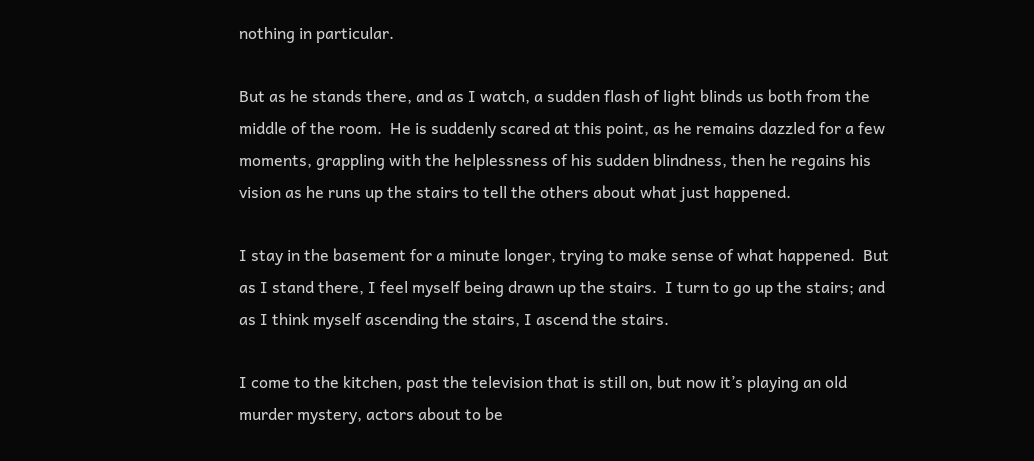nothing in particular.

But as he stands there, and as I watch, a sudden flash of light blinds us both from the middle of the room.  He is suddenly scared at this point, as he remains dazzled for a few moments, grappling with the helplessness of his sudden blindness, then he regains his vision as he runs up the stairs to tell the others about what just happened.

I stay in the basement for a minute longer, trying to make sense of what happened.  But as I stand there, I feel myself being drawn up the stairs.  I turn to go up the stairs; and as I think myself ascending the stairs, I ascend the stairs.

I come to the kitchen, past the television that is still on, but now it’s playing an old murder mystery, actors about to be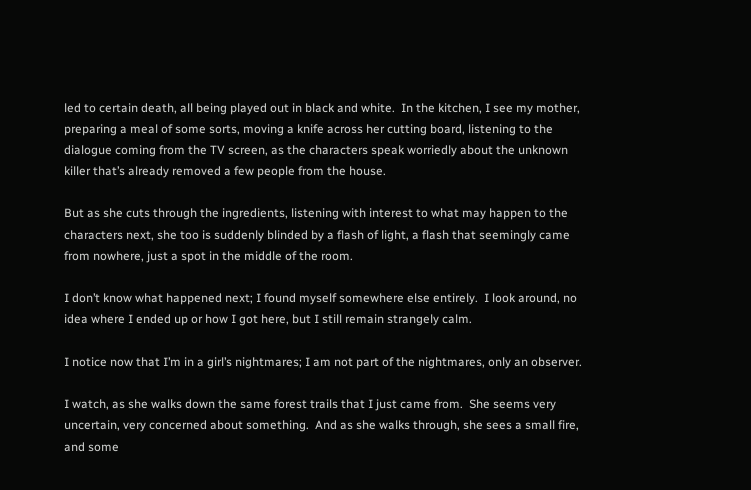led to certain death, all being played out in black and white.  In the kitchen, I see my mother, preparing a meal of some sorts, moving a knife across her cutting board, listening to the dialogue coming from the TV screen, as the characters speak worriedly about the unknown killer that’s already removed a few people from the house.

But as she cuts through the ingredients, listening with interest to what may happen to the characters next, she too is suddenly blinded by a flash of light, a flash that seemingly came from nowhere, just a spot in the middle of the room.

I don’t know what happened next; I found myself somewhere else entirely.  I look around, no idea where I ended up or how I got here, but I still remain strangely calm.

I notice now that I’m in a girl’s nightmares; I am not part of the nightmares, only an observer.

I watch, as she walks down the same forest trails that I just came from.  She seems very uncertain, very concerned about something.  And as she walks through, she sees a small fire, and some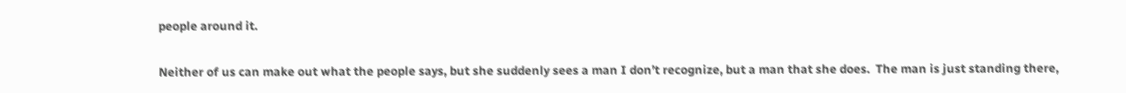people around it.

Neither of us can make out what the people says, but she suddenly sees a man I don’t recognize, but a man that she does.  The man is just standing there,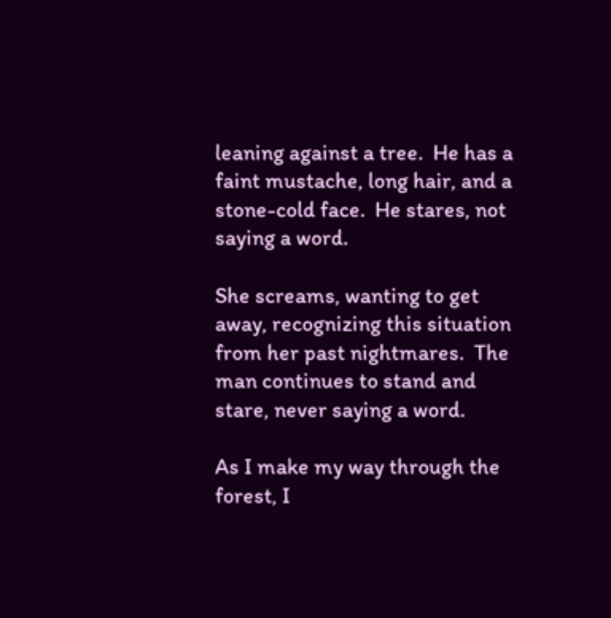leaning against a tree.  He has a faint mustache, long hair, and a stone-cold face.  He stares, not saying a word.

She screams, wanting to get away, recognizing this situation from her past nightmares.  The man continues to stand and stare, never saying a word.

As I make my way through the forest, I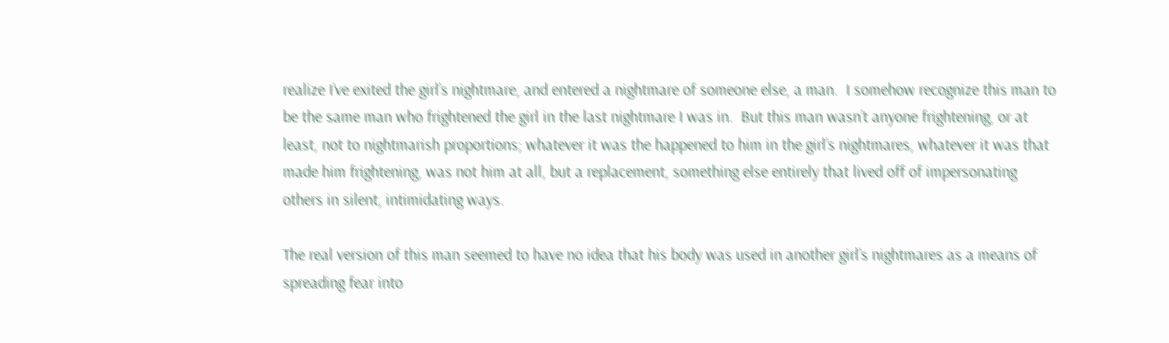realize I’ve exited the girl’s nightmare, and entered a nightmare of someone else, a man.  I somehow recognize this man to be the same man who frightened the girl in the last nightmare I was in.  But this man wasn’t anyone frightening, or at least, not to nightmarish proportions; whatever it was the happened to him in the girl’s nightmares, whatever it was that made him frightening, was not him at all, but a replacement, something else entirely that lived off of impersonating others in silent, intimidating ways.

The real version of this man seemed to have no idea that his body was used in another girl’s nightmares as a means of spreading fear into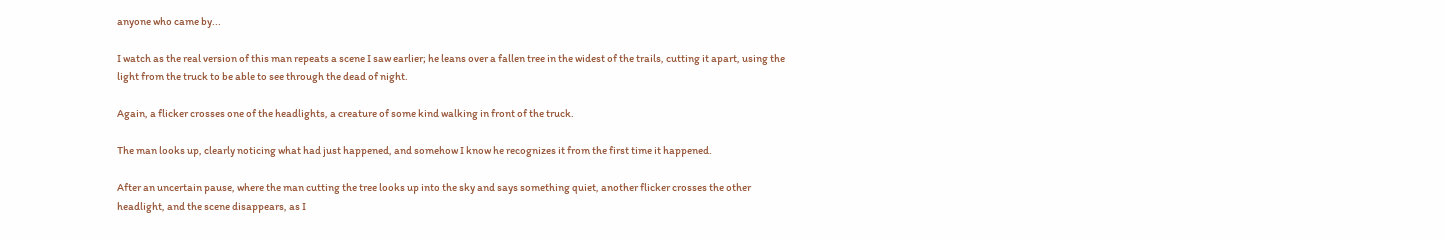anyone who came by...

I watch as the real version of this man repeats a scene I saw earlier; he leans over a fallen tree in the widest of the trails, cutting it apart, using the light from the truck to be able to see through the dead of night.

Again, a flicker crosses one of the headlights, a creature of some kind walking in front of the truck.

The man looks up, clearly noticing what had just happened, and somehow I know he recognizes it from the first time it happened.

After an uncertain pause, where the man cutting the tree looks up into the sky and says something quiet, another flicker crosses the other headlight, and the scene disappears, as I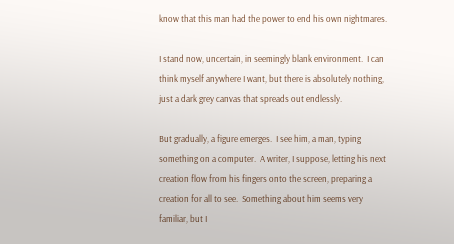know that this man had the power to end his own nightmares.

I stand now, uncertain, in seemingly blank environment.  I can think myself anywhere I want, but there is absolutely nothing, just a dark grey canvas that spreads out endlessly.

But gradually, a figure emerges.  I see him, a man, typing something on a computer.  A writer, I suppose, letting his next creation flow from his fingers onto the screen, preparing a creation for all to see.  Something about him seems very familiar, but I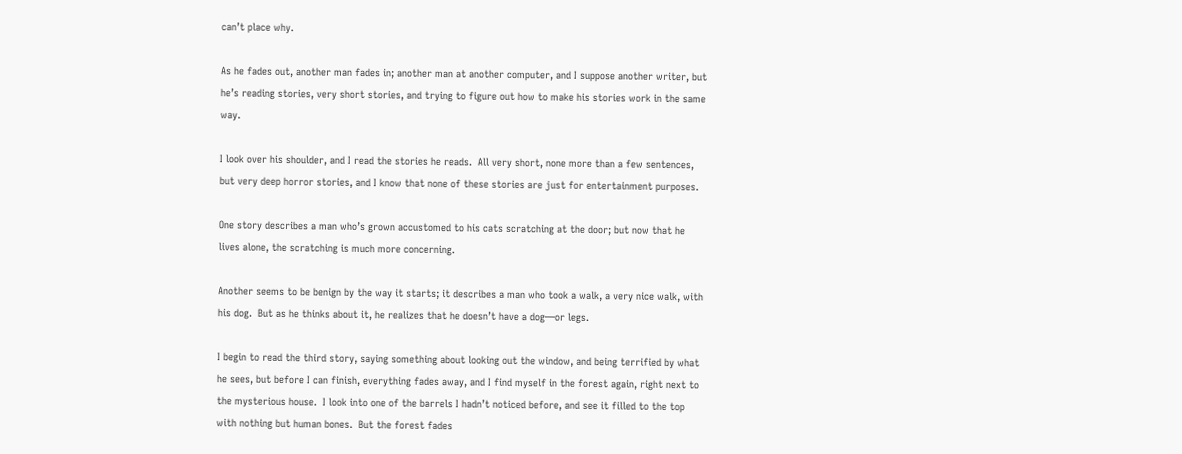can’t place why.

As he fades out, another man fades in; another man at another computer, and I suppose another writer, but he’s reading stories, very short stories, and trying to figure out how to make his stories work in the same way.

I look over his shoulder, and I read the stories he reads.  All very short, none more than a few sentences, but very deep horror stories, and I know that none of these stories are just for entertainment purposes.

One story describes a man who’s grown accustomed to his cats scratching at the door; but now that he lives alone, the scratching is much more concerning.

Another seems to be benign by the way it starts; it describes a man who took a walk, a very nice walk, with his dog.  But as he thinks about it, he realizes that he doesn’t have a dog—or legs.

I begin to read the third story, saying something about looking out the window, and being terrified by what he sees, but before I can finish, everything fades away, and I find myself in the forest again, right next to the mysterious house.  I look into one of the barrels I hadn’t noticed before, and see it filled to the top with nothing but human bones.  But the forest fades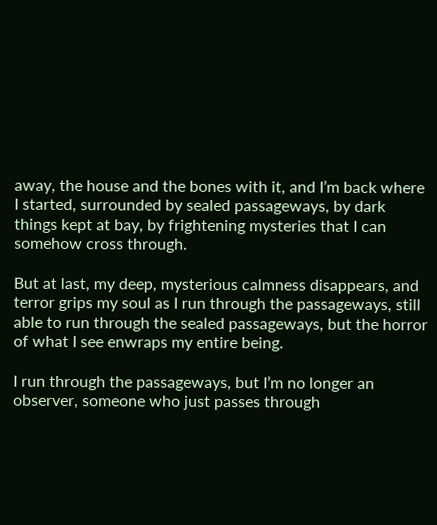away, the house and the bones with it, and I’m back where I started, surrounded by sealed passageways, by dark things kept at bay, by frightening mysteries that I can somehow cross through.

But at last, my deep, mysterious calmness disappears, and terror grips my soul as I run through the passageways, still able to run through the sealed passageways, but the horror of what I see enwraps my entire being.

I run through the passageways, but I’m no longer an observer, someone who just passes through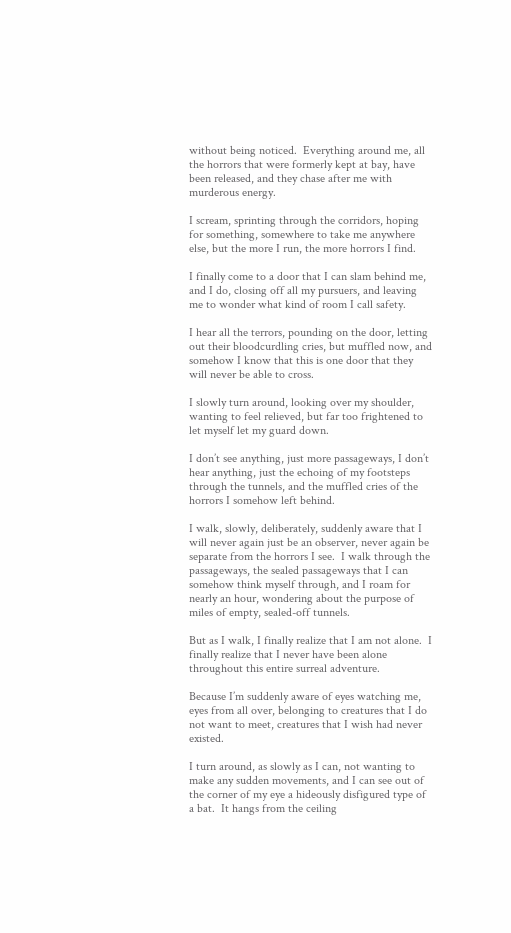without being noticed.  Everything around me, all the horrors that were formerly kept at bay, have been released, and they chase after me with murderous energy.

I scream, sprinting through the corridors, hoping for something, somewhere to take me anywhere else, but the more I run, the more horrors I find.

I finally come to a door that I can slam behind me, and I do, closing off all my pursuers, and leaving me to wonder what kind of room I call safety.

I hear all the terrors, pounding on the door, letting out their bloodcurdling cries, but muffled now, and somehow I know that this is one door that they will never be able to cross.

I slowly turn around, looking over my shoulder, wanting to feel relieved, but far too frightened to let myself let my guard down.

I don’t see anything, just more passageways, I don’t hear anything, just the echoing of my footsteps through the tunnels, and the muffled cries of the horrors I somehow left behind.

I walk, slowly, deliberately, suddenly aware that I will never again just be an observer, never again be separate from the horrors I see.  I walk through the passageways, the sealed passageways that I can somehow think myself through, and I roam for nearly an hour, wondering about the purpose of miles of empty, sealed-off tunnels.

But as I walk, I finally realize that I am not alone.  I finally realize that I never have been alone throughout this entire surreal adventure.

Because I’m suddenly aware of eyes watching me, eyes from all over, belonging to creatures that I do not want to meet, creatures that I wish had never existed.

I turn around, as slowly as I can, not wanting to make any sudden movements, and I can see out of the corner of my eye a hideously disfigured type of a bat.  It hangs from the ceiling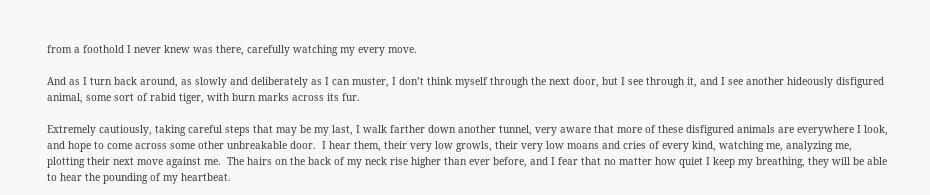from a foothold I never knew was there, carefully watching my every move.

And as I turn back around, as slowly and deliberately as I can muster, I don’t think myself through the next door, but I see through it, and I see another hideously disfigured animal, some sort of rabid tiger, with burn marks across its fur.

Extremely cautiously, taking careful steps that may be my last, I walk farther down another tunnel, very aware that more of these disfigured animals are everywhere I look, and hope to come across some other unbreakable door.  I hear them, their very low growls, their very low moans and cries of every kind, watching me, analyzing me, plotting their next move against me.  The hairs on the back of my neck rise higher than ever before, and I fear that no matter how quiet I keep my breathing, they will be able to hear the pounding of my heartbeat.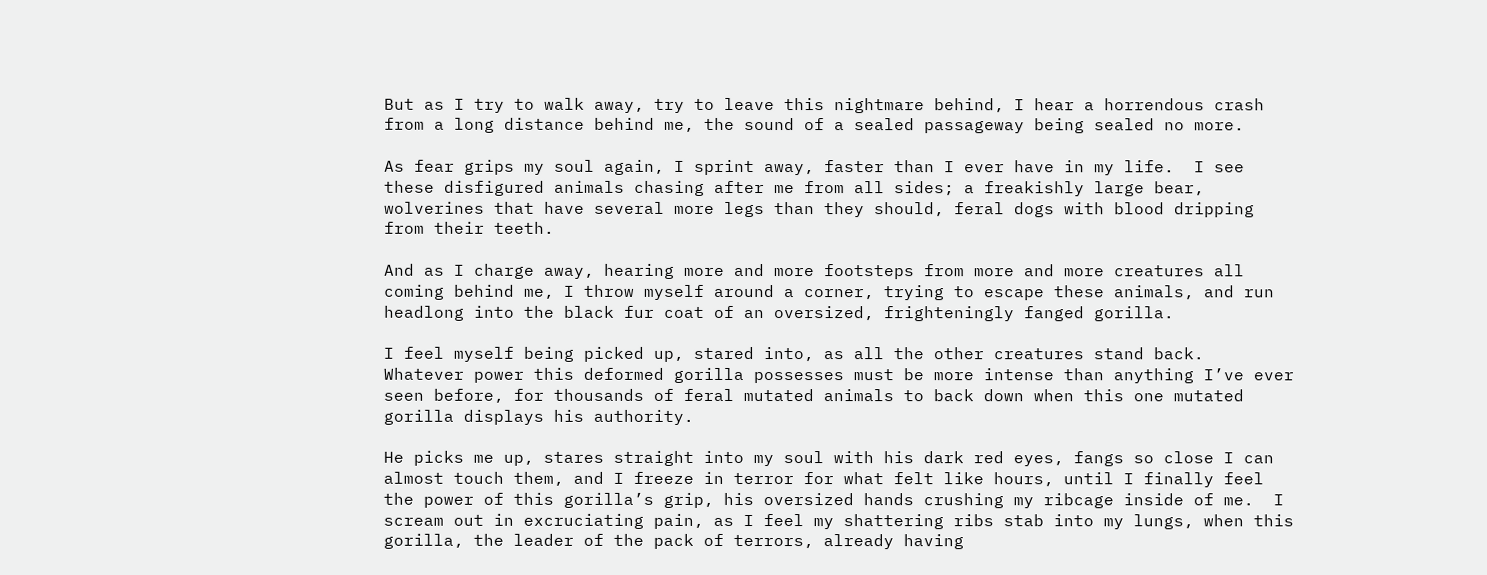But as I try to walk away, try to leave this nightmare behind, I hear a horrendous crash from a long distance behind me, the sound of a sealed passageway being sealed no more.

As fear grips my soul again, I sprint away, faster than I ever have in my life.  I see these disfigured animals chasing after me from all sides; a freakishly large bear, wolverines that have several more legs than they should, feral dogs with blood dripping from their teeth.

And as I charge away, hearing more and more footsteps from more and more creatures all coming behind me, I throw myself around a corner, trying to escape these animals, and run headlong into the black fur coat of an oversized, frighteningly fanged gorilla.

I feel myself being picked up, stared into, as all the other creatures stand back.  Whatever power this deformed gorilla possesses must be more intense than anything I’ve ever seen before, for thousands of feral mutated animals to back down when this one mutated gorilla displays his authority.

He picks me up, stares straight into my soul with his dark red eyes, fangs so close I can almost touch them, and I freeze in terror for what felt like hours, until I finally feel the power of this gorilla’s grip, his oversized hands crushing my ribcage inside of me.  I scream out in excruciating pain, as I feel my shattering ribs stab into my lungs, when this gorilla, the leader of the pack of terrors, already having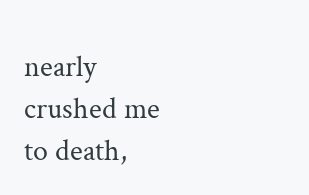nearly crushed me to death,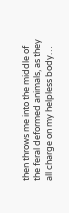then throws me into the middle of the feral deformed animals, as they all charge on my helpless body…